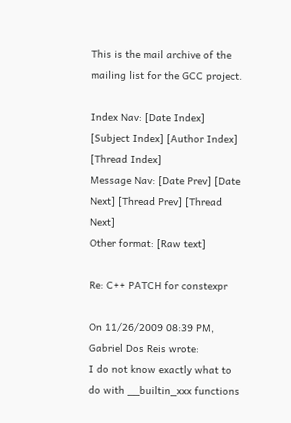This is the mail archive of the mailing list for the GCC project.

Index Nav: [Date Index] [Subject Index] [Author Index] [Thread Index]
Message Nav: [Date Prev] [Date Next] [Thread Prev] [Thread Next]
Other format: [Raw text]

Re: C++ PATCH for constexpr

On 11/26/2009 08:39 PM, Gabriel Dos Reis wrote:
I do not know exactly what to do with __builtin_xxx functions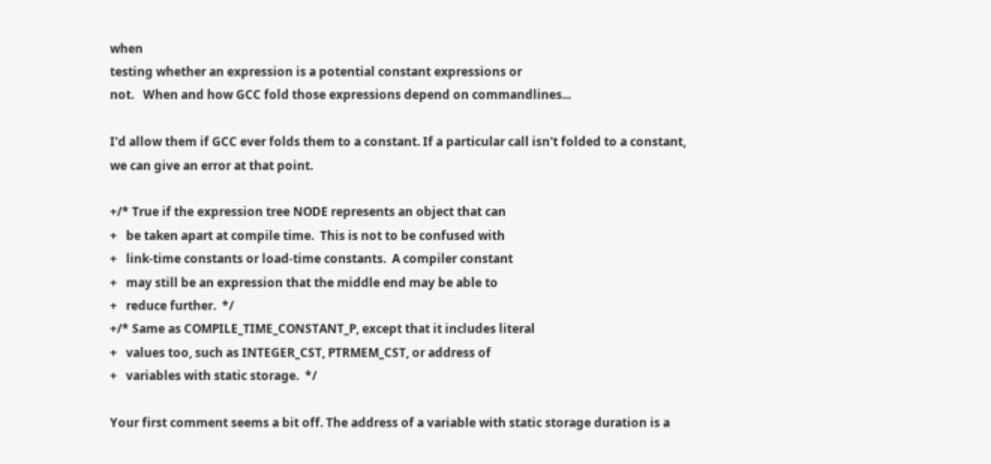when
testing whether an expression is a potential constant expressions or
not.   When and how GCC fold those expressions depend on commandlines...

I'd allow them if GCC ever folds them to a constant. If a particular call isn't folded to a constant, we can give an error at that point.

+/* True if the expression tree NODE represents an object that can
+   be taken apart at compile time.  This is not to be confused with
+   link-time constants or load-time constants.  A compiler constant
+   may still be an expression that the middle end may be able to
+   reduce further.  */
+/* Same as COMPILE_TIME_CONSTANT_P, except that it includes literal
+   values too, such as INTEGER_CST, PTRMEM_CST, or address of
+   variables with static storage.  */

Your first comment seems a bit off. The address of a variable with static storage duration is a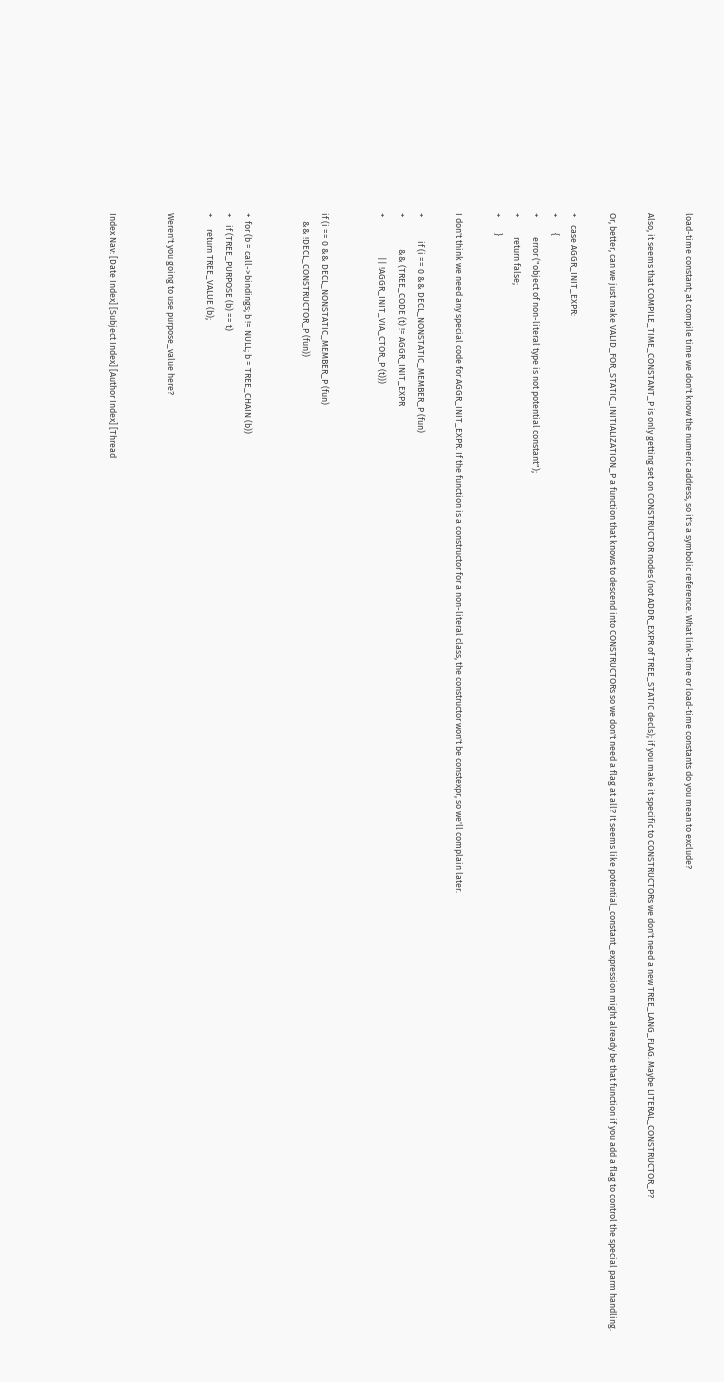load-time constant; at compile time we don't know the numeric address, so it's a symbolic reference. What link-time or load-time constants do you mean to exclude?

Also, it seems that COMPILE_TIME_CONSTANT_P is only getting set on CONSTRUCTOR nodes (not ADDR_EXPR of TREE_STATIC decls); if you make it specific to CONSTRUCTORs we don't need a new TREE_LANG_FLAG. Maybe LITERAL_CONSTRUCTOR_P?

Or, better, can we just make VALID_FOR_STATIC_INITIALIZATION_P a function that knows to descend into CONSTRUCTORs so we don't need a flag at all? It seems like potential_constant_expression might already be that function if you add a flag to control the special parm handling.

+    case AGGR_INIT_EXPR:
+        {
+          error ("object of non-literal type is not potential constant");
+          return false;
+        }

I don't think we need any special code for AGGR_INIT_EXPR. If the function is a constructor for a non-literal class, the constructor won't be constexpr, so we'll complain later.

+            if (i == 0 && DECL_NONSTATIC_MEMBER_P (fun)
+                && (TREE_CODE (t) != AGGR_INIT_EXPR
+                    || !AGGR_INIT_VIA_CTOR_P (t)))


if (i == 0 && DECL_NONSTATIC_MEMBER_P (fun)
    && !DECL_CONSTRUCTOR_P (fun))


+  for (b = call->bindings; b != NULL; b = TREE_CHAIN (b))
+    if (TREE_PURPOSE (b) == t)
+      return TREE_VALUE (b);

Weren't you going to use purpose_value here?


Index Nav: [Date Index] [Subject Index] [Author Index] [Thread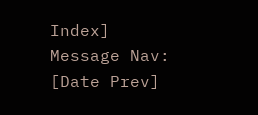Index]
Message Nav: [Date Prev]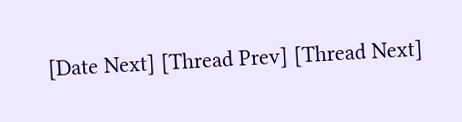[Date Next] [Thread Prev] [Thread Next]